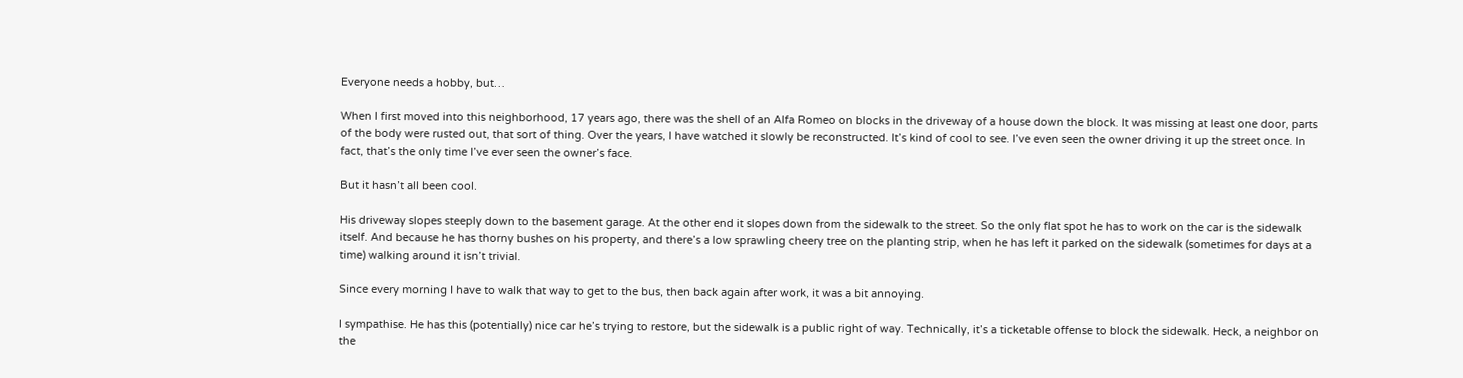Everyone needs a hobby, but…

When I first moved into this neighborhood, 17 years ago, there was the shell of an Alfa Romeo on blocks in the driveway of a house down the block. It was missing at least one door, parts of the body were rusted out, that sort of thing. Over the years, I have watched it slowly be reconstructed. It’s kind of cool to see. I’ve even seen the owner driving it up the street once. In fact, that’s the only time I’ve ever seen the owner’s face.

But it hasn’t all been cool.

His driveway slopes steeply down to the basement garage. At the other end it slopes down from the sidewalk to the street. So the only flat spot he has to work on the car is the sidewalk itself. And because he has thorny bushes on his property, and there’s a low sprawling cheery tree on the planting strip, when he has left it parked on the sidewalk (sometimes for days at a time) walking around it isn’t trivial.

Since every morning I have to walk that way to get to the bus, then back again after work, it was a bit annoying.

I sympathise. He has this (potentially) nice car he’s trying to restore, but the sidewalk is a public right of way. Technically, it’s a ticketable offense to block the sidewalk. Heck, a neighbor on the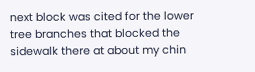next block was cited for the lower tree branches that blocked the sidewalk there at about my chin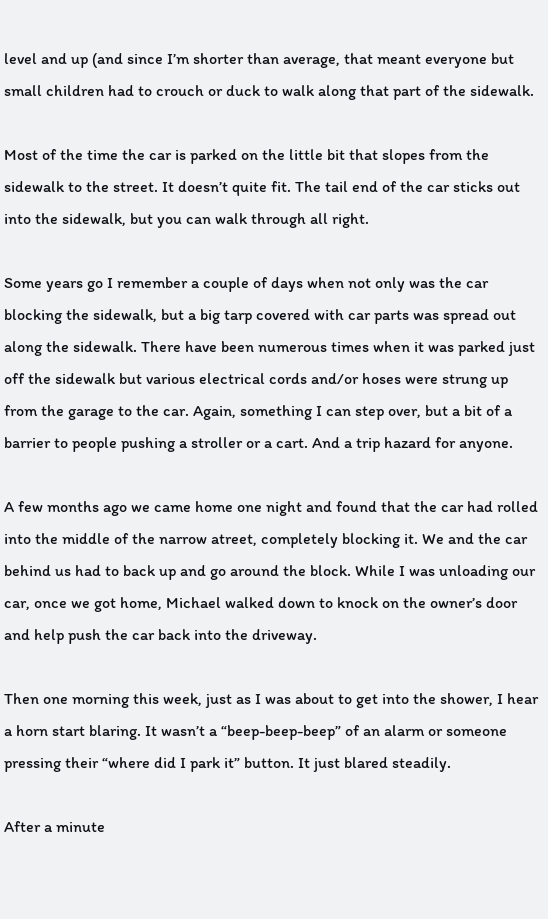level and up (and since I’m shorter than average, that meant everyone but small children had to crouch or duck to walk along that part of the sidewalk.

Most of the time the car is parked on the little bit that slopes from the sidewalk to the street. It doesn’t quite fit. The tail end of the car sticks out into the sidewalk, but you can walk through all right.

Some years go I remember a couple of days when not only was the car blocking the sidewalk, but a big tarp covered with car parts was spread out along the sidewalk. There have been numerous times when it was parked just off the sidewalk but various electrical cords and/or hoses were strung up from the garage to the car. Again, something I can step over, but a bit of a barrier to people pushing a stroller or a cart. And a trip hazard for anyone.

A few months ago we came home one night and found that the car had rolled into the middle of the narrow atreet, completely blocking it. We and the car behind us had to back up and go around the block. While I was unloading our car, once we got home, Michael walked down to knock on the owner’s door and help push the car back into the driveway.

Then one morning this week, just as I was about to get into the shower, I hear a horn start blaring. It wasn’t a “beep-beep-beep” of an alarm or someone pressing their “where did I park it” button. It just blared steadily.

After a minute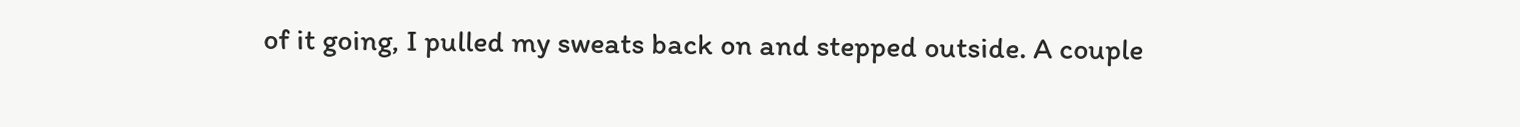of it going, I pulled my sweats back on and stepped outside. A couple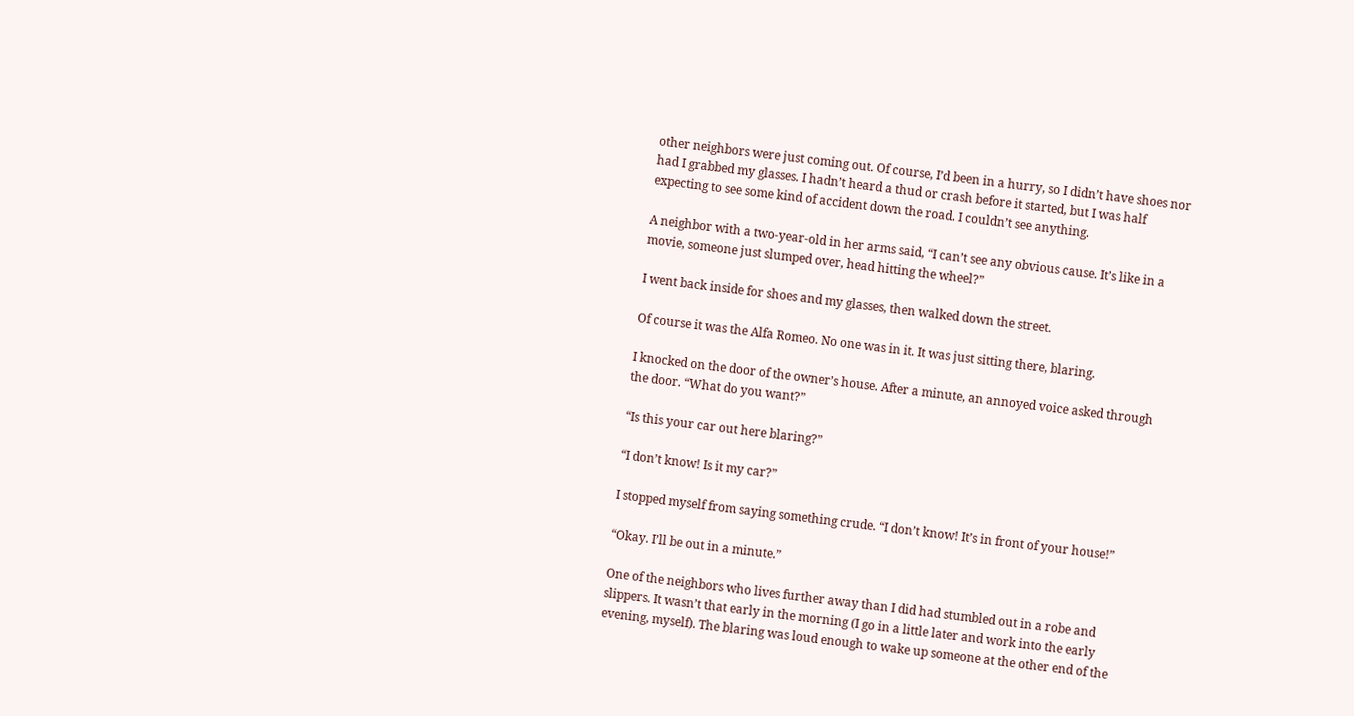other neighbors were just coming out. Of course, I’d been in a hurry, so I didn’t have shoes nor had I grabbed my glasses. I hadn’t heard a thud or crash before it started, but I was half expecting to see some kind of accident down the road. I couldn’t see anything.

A neighbor with a two-year-old in her arms said, “I can’t see any obvious cause. It’s like in a movie, someone just slumped over, head hitting the wheel?”

I went back inside for shoes and my glasses, then walked down the street.

Of course it was the Alfa Romeo. No one was in it. It was just sitting there, blaring.

I knocked on the door of the owner’s house. After a minute, an annoyed voice asked through the door. “What do you want?”

“Is this your car out here blaring?”

“I don’t know! Is it my car?”

I stopped myself from saying something crude. “I don’t know! It’s in front of your house!”

“Okay. I’ll be out in a minute.”

One of the neighbors who lives further away than I did had stumbled out in a robe and slippers. It wasn’t that early in the morning (I go in a little later and work into the early evening, myself). The blaring was loud enough to wake up someone at the other end of the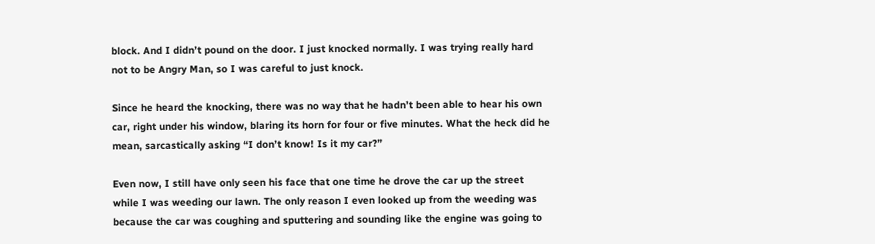block. And I didn’t pound on the door. I just knocked normally. I was trying really hard not to be Angry Man, so I was careful to just knock.

Since he heard the knocking, there was no way that he hadn’t been able to hear his own car, right under his window, blaring its horn for four or five minutes. What the heck did he mean, sarcastically asking “I don’t know! Is it my car?”

Even now, I still have only seen his face that one time he drove the car up the street while I was weeding our lawn. The only reason I even looked up from the weeding was because the car was coughing and sputtering and sounding like the engine was going to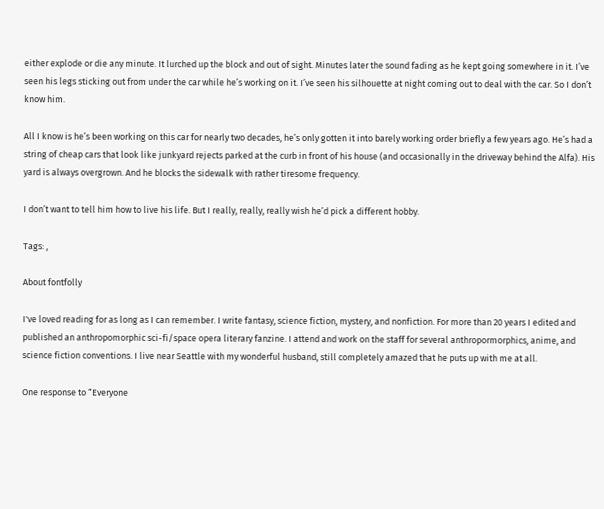either explode or die any minute. It lurched up the block and out of sight. Minutes later the sound fading as he kept going somewhere in it. I’ve seen his legs sticking out from under the car while he’s working on it. I’ve seen his silhouette at night coming out to deal with the car. So I don’t know him.

All I know is he’s been working on this car for nearly two decades, he’s only gotten it into barely working order briefly a few years ago. He’s had a string of cheap cars that look like junkyard rejects parked at the curb in front of his house (and occasionally in the driveway behind the Alfa). His yard is always overgrown. And he blocks the sidewalk with rather tiresome frequency.

I don’t want to tell him how to live his life. But I really, really, really wish he’d pick a different hobby.

Tags: ,

About fontfolly

I've loved reading for as long as I can remember. I write fantasy, science fiction, mystery, and nonfiction. For more than 20 years I edited and published an anthropomorphic sci-fi/space opera literary fanzine. I attend and work on the staff for several anthropormorphics, anime, and science fiction conventions. I live near Seattle with my wonderful husband, still completely amazed that he puts up with me at all.

One response to “Everyone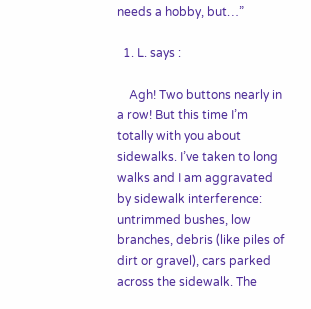needs a hobby, but…”

  1. L. says :

    Agh! Two buttons nearly in a row! But this time I’m totally with you about sidewalks. I’ve taken to long walks and I am aggravated by sidewalk interference: untrimmed bushes, low branches, debris (like piles of dirt or gravel), cars parked across the sidewalk. The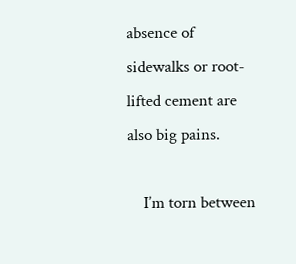absence of sidewalks or root-lifted cement are also big pains.

    I’m torn between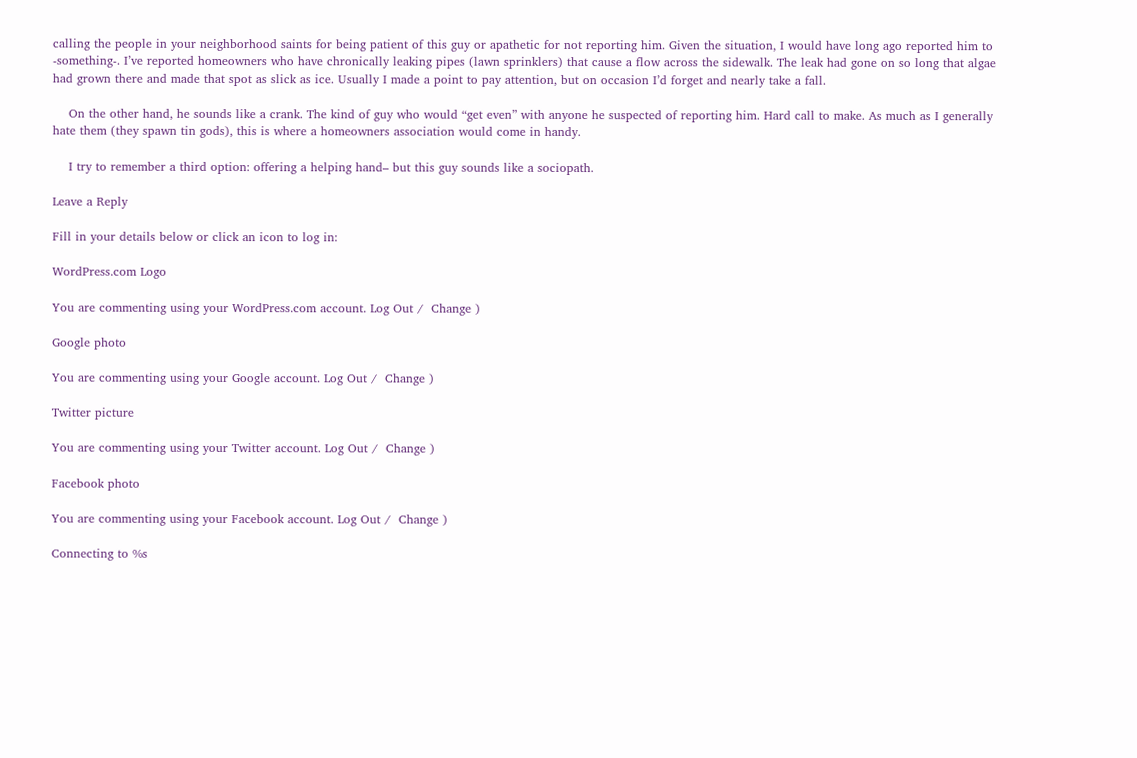calling the people in your neighborhood saints for being patient of this guy or apathetic for not reporting him. Given the situation, I would have long ago reported him to -something-. I’ve reported homeowners who have chronically leaking pipes (lawn sprinklers) that cause a flow across the sidewalk. The leak had gone on so long that algae had grown there and made that spot as slick as ice. Usually I made a point to pay attention, but on occasion I’d forget and nearly take a fall.

    On the other hand, he sounds like a crank. The kind of guy who would “get even” with anyone he suspected of reporting him. Hard call to make. As much as I generally hate them (they spawn tin gods), this is where a homeowners association would come in handy.

    I try to remember a third option: offering a helping hand– but this guy sounds like a sociopath.

Leave a Reply

Fill in your details below or click an icon to log in:

WordPress.com Logo

You are commenting using your WordPress.com account. Log Out /  Change )

Google photo

You are commenting using your Google account. Log Out /  Change )

Twitter picture

You are commenting using your Twitter account. Log Out /  Change )

Facebook photo

You are commenting using your Facebook account. Log Out /  Change )

Connecting to %s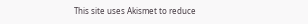This site uses Akismet to reduce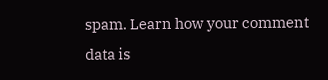spam. Learn how your comment data is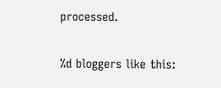processed.

%d bloggers like this: